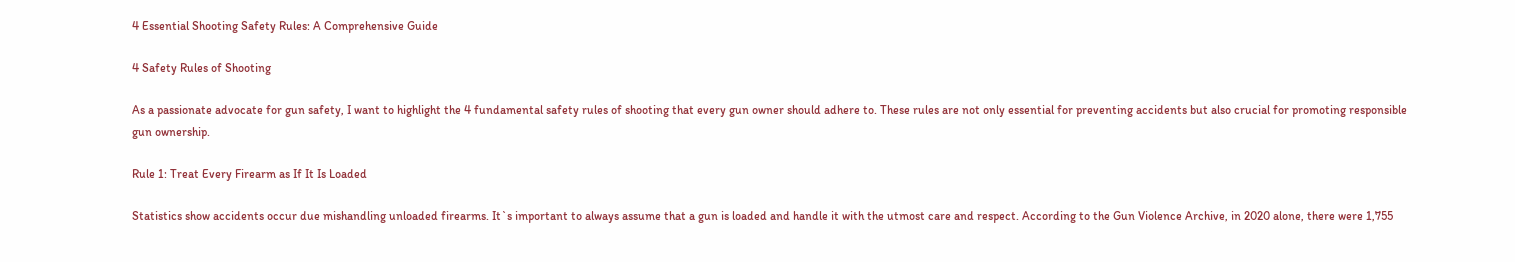4 Essential Shooting Safety Rules: A Comprehensive Guide

4 Safety Rules of Shooting

As a passionate advocate for gun safety, I want to highlight the 4 fundamental safety rules of shooting that every gun owner should adhere to. These rules are not only essential for preventing accidents but also crucial for promoting responsible gun ownership.

Rule 1: Treat Every Firearm as If It Is Loaded

Statistics show accidents occur due mishandling unloaded firearms. It`s important to always assume that a gun is loaded and handle it with the utmost care and respect. According to the Gun Violence Archive, in 2020 alone, there were 1,755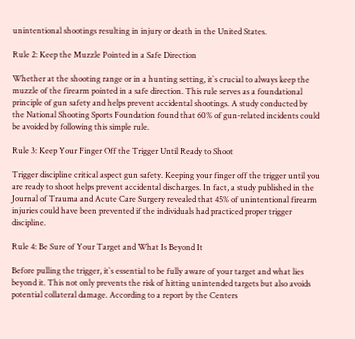unintentional shootings resulting in injury or death in the United States.

Rule 2: Keep the Muzzle Pointed in a Safe Direction

Whether at the shooting range or in a hunting setting, it`s crucial to always keep the muzzle of the firearm pointed in a safe direction. This rule serves as a foundational principle of gun safety and helps prevent accidental shootings. A study conducted by the National Shooting Sports Foundation found that 60% of gun-related incidents could be avoided by following this simple rule.

Rule 3: Keep Your Finger Off the Trigger Until Ready to Shoot

Trigger discipline critical aspect gun safety. Keeping your finger off the trigger until you are ready to shoot helps prevent accidental discharges. In fact, a study published in the Journal of Trauma and Acute Care Surgery revealed that 45% of unintentional firearm injuries could have been prevented if the individuals had practiced proper trigger discipline.

Rule 4: Be Sure of Your Target and What Is Beyond It

Before pulling the trigger, it`s essential to be fully aware of your target and what lies beyond it. This not only prevents the risk of hitting unintended targets but also avoids potential collateral damage. According to a report by the Centers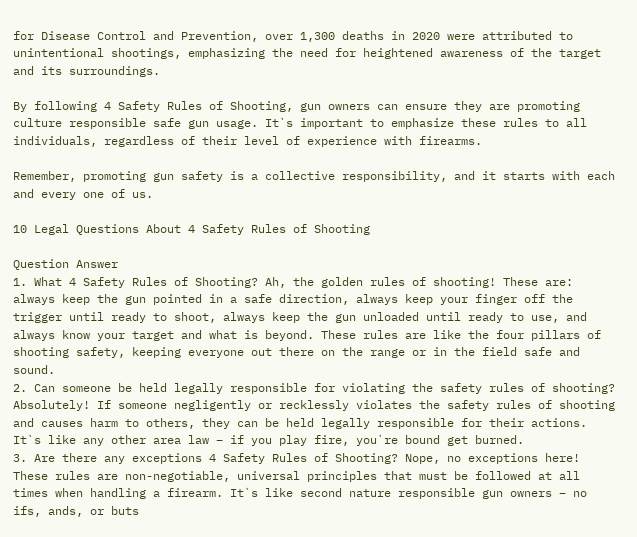for Disease Control and Prevention, over 1,300 deaths in 2020 were attributed to unintentional shootings, emphasizing the need for heightened awareness of the target and its surroundings.

By following 4 Safety Rules of Shooting, gun owners can ensure they are promoting culture responsible safe gun usage. It`s important to emphasize these rules to all individuals, regardless of their level of experience with firearms.

Remember, promoting gun safety is a collective responsibility, and it starts with each and every one of us.

10 Legal Questions About 4 Safety Rules of Shooting

Question Answer
1. What 4 Safety Rules of Shooting? Ah, the golden rules of shooting! These are: always keep the gun pointed in a safe direction, always keep your finger off the trigger until ready to shoot, always keep the gun unloaded until ready to use, and always know your target and what is beyond. These rules are like the four pillars of shooting safety, keeping everyone out there on the range or in the field safe and sound.
2. Can someone be held legally responsible for violating the safety rules of shooting? Absolutely! If someone negligently or recklessly violates the safety rules of shooting and causes harm to others, they can be held legally responsible for their actions. It`s like any other area law – if you play fire, you`re bound get burned.
3. Are there any exceptions 4 Safety Rules of Shooting? Nope, no exceptions here! These rules are non-negotiable, universal principles that must be followed at all times when handling a firearm. It`s like second nature responsible gun owners – no ifs, ands, or buts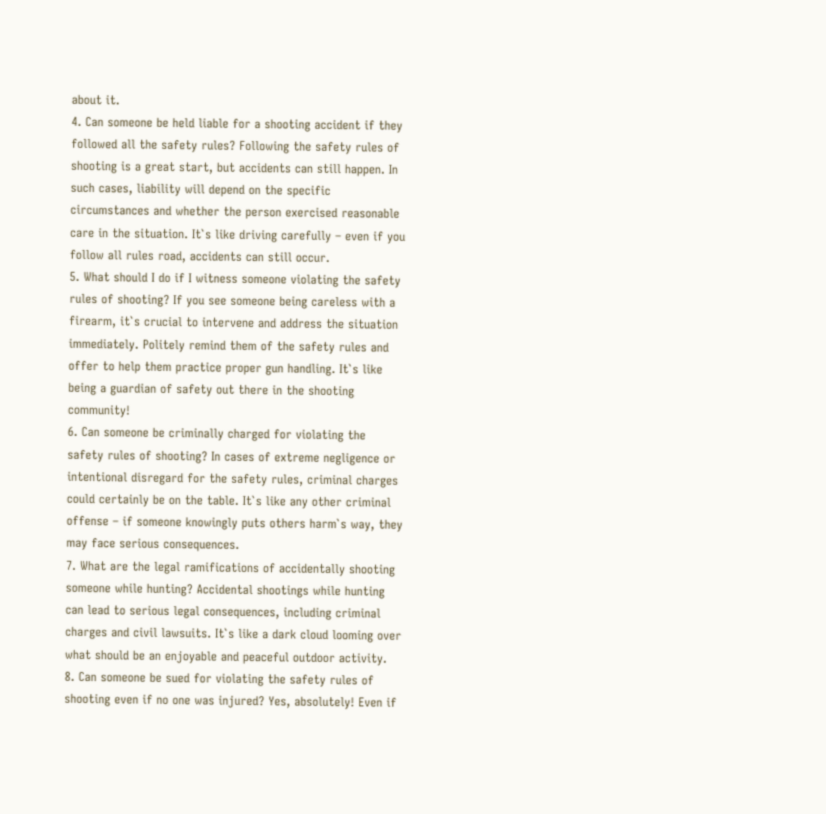about it.
4. Can someone be held liable for a shooting accident if they followed all the safety rules? Following the safety rules of shooting is a great start, but accidents can still happen. In such cases, liability will depend on the specific circumstances and whether the person exercised reasonable care in the situation. It`s like driving carefully – even if you follow all rules road, accidents can still occur.
5. What should I do if I witness someone violating the safety rules of shooting? If you see someone being careless with a firearm, it`s crucial to intervene and address the situation immediately. Politely remind them of the safety rules and offer to help them practice proper gun handling. It`s like being a guardian of safety out there in the shooting community!
6. Can someone be criminally charged for violating the safety rules of shooting? In cases of extreme negligence or intentional disregard for the safety rules, criminal charges could certainly be on the table. It`s like any other criminal offense – if someone knowingly puts others harm`s way, they may face serious consequences.
7. What are the legal ramifications of accidentally shooting someone while hunting? Accidental shootings while hunting can lead to serious legal consequences, including criminal charges and civil lawsuits. It`s like a dark cloud looming over what should be an enjoyable and peaceful outdoor activity.
8. Can someone be sued for violating the safety rules of shooting even if no one was injured? Yes, absolutely! Even if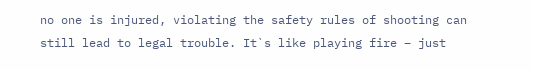no one is injured, violating the safety rules of shooting can still lead to legal trouble. It`s like playing fire – just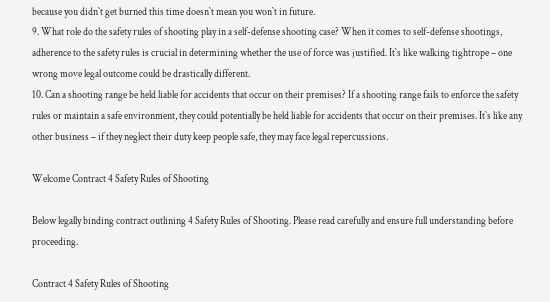because you didn`t get burned this time doesn`t mean you won`t in future.
9. What role do the safety rules of shooting play in a self-defense shooting case? When it comes to self-defense shootings, adherence to the safety rules is crucial in determining whether the use of force was justified. It`s like walking tightrope – one wrong move legal outcome could be drastically different.
10. Can a shooting range be held liable for accidents that occur on their premises? If a shooting range fails to enforce the safety rules or maintain a safe environment, they could potentially be held liable for accidents that occur on their premises. It`s like any other business – if they neglect their duty keep people safe, they may face legal repercussions.

Welcome Contract 4 Safety Rules of Shooting

Below legally binding contract outlining 4 Safety Rules of Shooting. Please read carefully and ensure full understanding before proceeding.

Contract 4 Safety Rules of Shooting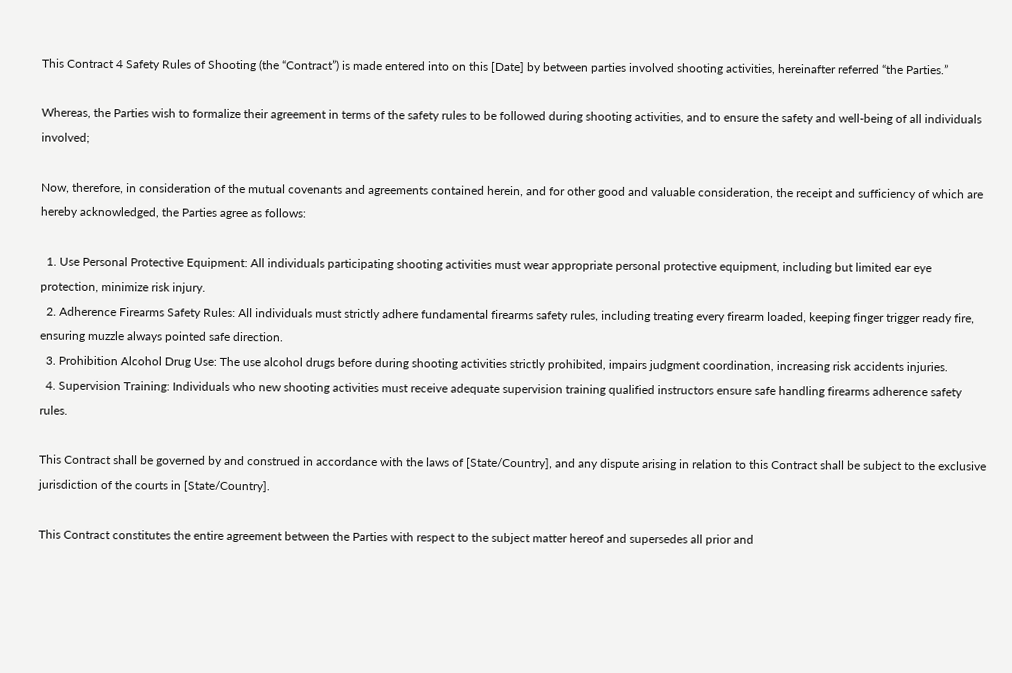This Contract 4 Safety Rules of Shooting (the “Contract”) is made entered into on this [Date] by between parties involved shooting activities, hereinafter referred “the Parties.”

Whereas, the Parties wish to formalize their agreement in terms of the safety rules to be followed during shooting activities, and to ensure the safety and well-being of all individuals involved;

Now, therefore, in consideration of the mutual covenants and agreements contained herein, and for other good and valuable consideration, the receipt and sufficiency of which are hereby acknowledged, the Parties agree as follows:

  1. Use Personal Protective Equipment: All individuals participating shooting activities must wear appropriate personal protective equipment, including but limited ear eye protection, minimize risk injury.
  2. Adherence Firearms Safety Rules: All individuals must strictly adhere fundamental firearms safety rules, including treating every firearm loaded, keeping finger trigger ready fire, ensuring muzzle always pointed safe direction.
  3. Prohibition Alcohol Drug Use: The use alcohol drugs before during shooting activities strictly prohibited, impairs judgment coordination, increasing risk accidents injuries.
  4. Supervision Training: Individuals who new shooting activities must receive adequate supervision training qualified instructors ensure safe handling firearms adherence safety rules.

This Contract shall be governed by and construed in accordance with the laws of [State/Country], and any dispute arising in relation to this Contract shall be subject to the exclusive jurisdiction of the courts in [State/Country].

This Contract constitutes the entire agreement between the Parties with respect to the subject matter hereof and supersedes all prior and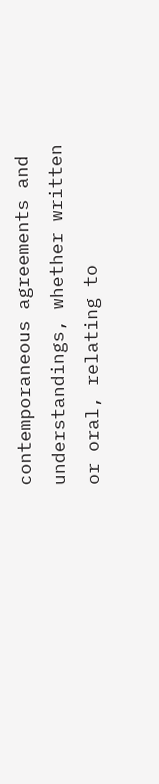contemporaneous agreements and understandings, whether written or oral, relating to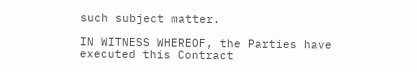such subject matter.

IN WITNESS WHEREOF, the Parties have executed this Contract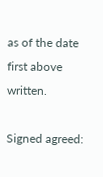as of the date first above written.

Signed agreed: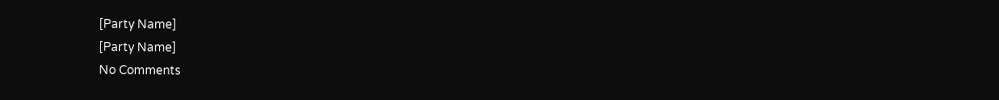[Party Name]
[Party Name]
No Comments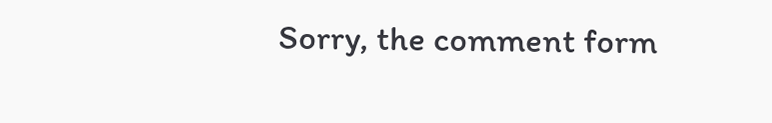Sorry, the comment form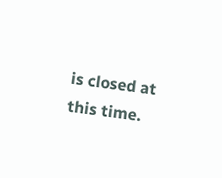is closed at this time.